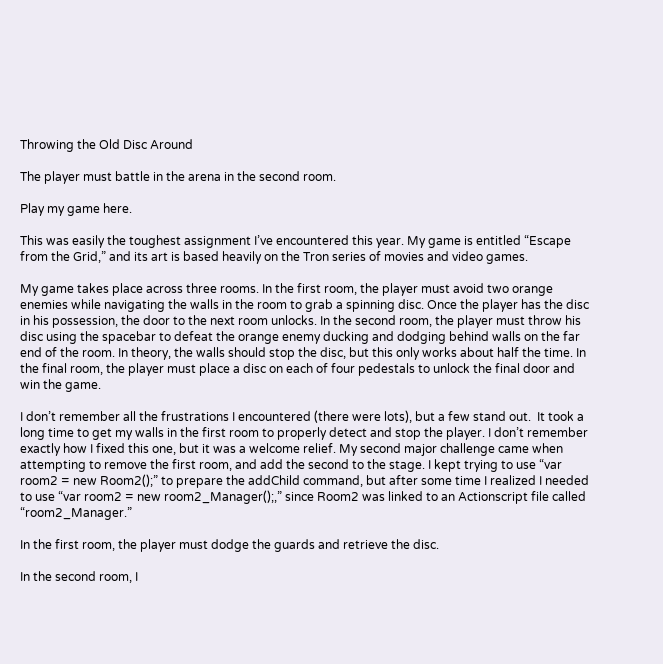Throwing the Old Disc Around

The player must battle in the arena in the second room.

Play my game here.

This was easily the toughest assignment I’ve encountered this year. My game is entitled “Escape from the Grid,” and its art is based heavily on the Tron series of movies and video games.

My game takes place across three rooms. In the first room, the player must avoid two orange enemies while navigating the walls in the room to grab a spinning disc. Once the player has the disc in his possession, the door to the next room unlocks. In the second room, the player must throw his disc using the spacebar to defeat the orange enemy ducking and dodging behind walls on the far end of the room. In theory, the walls should stop the disc, but this only works about half the time. In the final room, the player must place a disc on each of four pedestals to unlock the final door and win the game.

I don’t remember all the frustrations I encountered (there were lots), but a few stand out.  It took a long time to get my walls in the first room to properly detect and stop the player. I don’t remember exactly how I fixed this one, but it was a welcome relief. My second major challenge came when attempting to remove the first room, and add the second to the stage. I kept trying to use “var room2 = new Room2();” to prepare the addChild command, but after some time I realized I needed to use “var room2 = new room2_Manager();,” since Room2 was linked to an Actionscript file called “room2_Manager.”

In the first room, the player must dodge the guards and retrieve the disc.

In the second room, I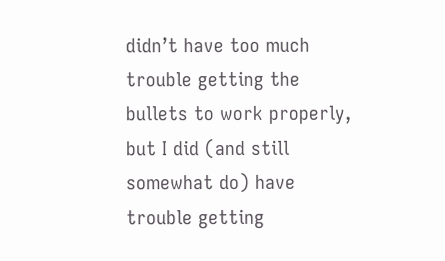didn’t have too much trouble getting the bullets to work properly, but I did (and still somewhat do) have trouble getting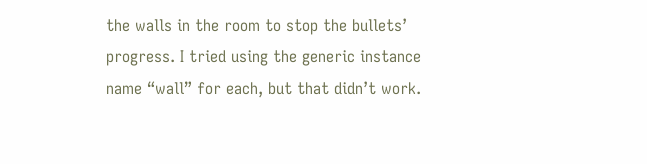the walls in the room to stop the bullets’ progress. I tried using the generic instance name “wall” for each, but that didn’t work.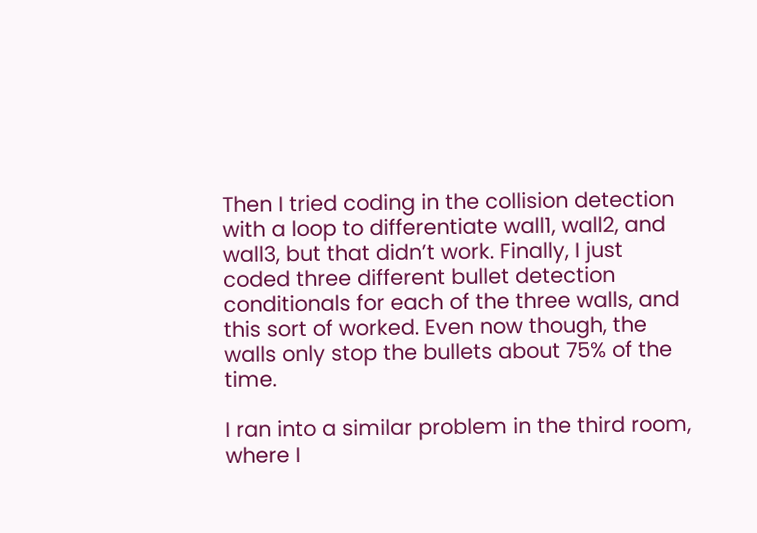Then I tried coding in the collision detection with a loop to differentiate wall1, wall2, and wall3, but that didn’t work. Finally, I just coded three different bullet detection conditionals for each of the three walls, and this sort of worked. Even now though, the walls only stop the bullets about 75% of the time.

I ran into a similar problem in the third room, where I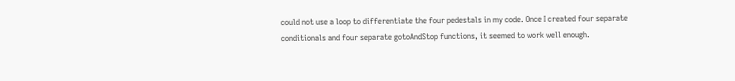could not use a loop to differentiate the four pedestals in my code. Once I created four separate conditionals and four separate gotoAndStop functions, it seemed to work well enough.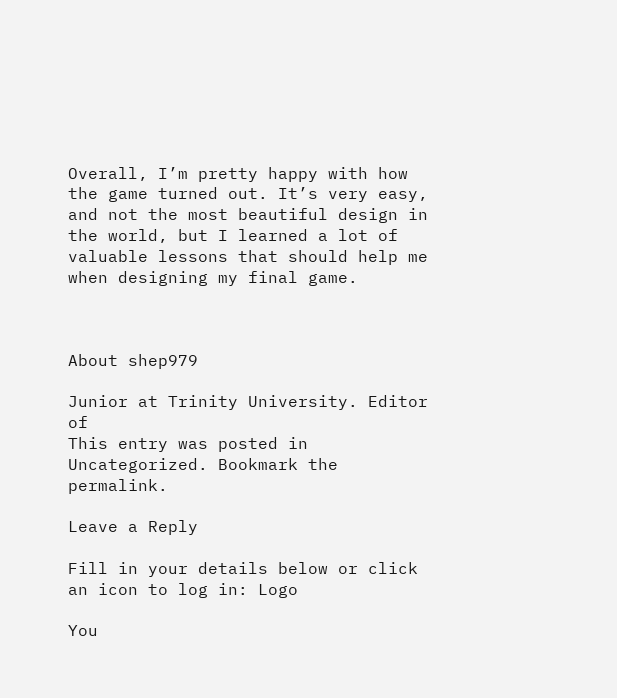Overall, I’m pretty happy with how the game turned out. It’s very easy, and not the most beautiful design in the world, but I learned a lot of valuable lessons that should help me when designing my final game.



About shep979

Junior at Trinity University. Editor of
This entry was posted in Uncategorized. Bookmark the permalink.

Leave a Reply

Fill in your details below or click an icon to log in: Logo

You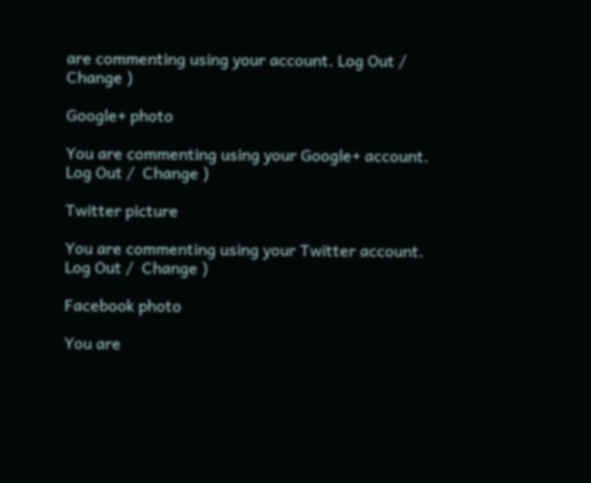are commenting using your account. Log Out /  Change )

Google+ photo

You are commenting using your Google+ account. Log Out /  Change )

Twitter picture

You are commenting using your Twitter account. Log Out /  Change )

Facebook photo

You are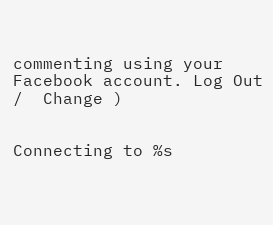commenting using your Facebook account. Log Out /  Change )


Connecting to %s